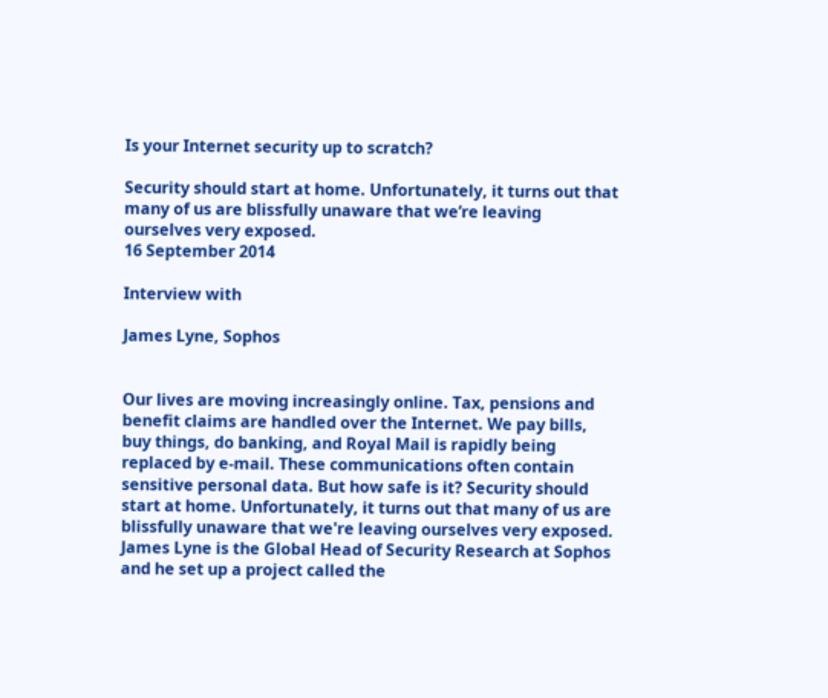Is your Internet security up to scratch?

Security should start at home. Unfortunately, it turns out that many of us are blissfully unaware that we’re leaving ourselves very exposed.
16 September 2014

Interview with

James Lyne, Sophos


Our lives are moving increasingly online. Tax, pensions and benefit claims are handled over the Internet. We pay bills, buy things, do banking, and Royal Mail is rapidly being replaced by e-mail. These communications often contain sensitive personal data. But how safe is it? Security should start at home. Unfortunately, it turns out that many of us are blissfully unaware that we're leaving ourselves very exposed. James Lyne is the Global Head of Security Research at Sophos and he set up a project called the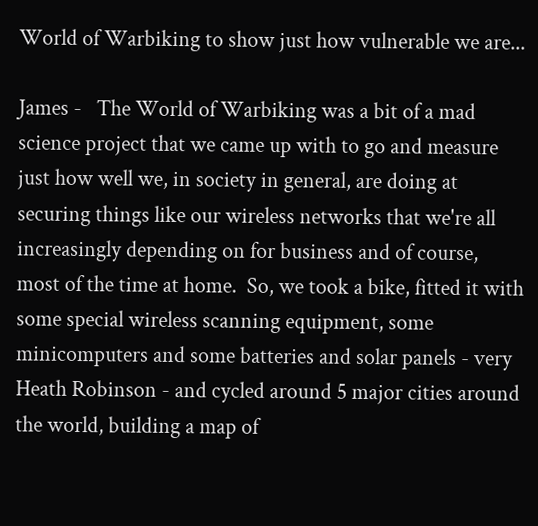World of Warbiking to show just how vulnerable we are...

James -   The World of Warbiking was a bit of a mad science project that we came up with to go and measure just how well we, in society in general, are doing at securing things like our wireless networks that we're all increasingly depending on for business and of course, most of the time at home.  So, we took a bike, fitted it with some special wireless scanning equipment, some minicomputers and some batteries and solar panels - very Heath Robinson - and cycled around 5 major cities around the world, building a map of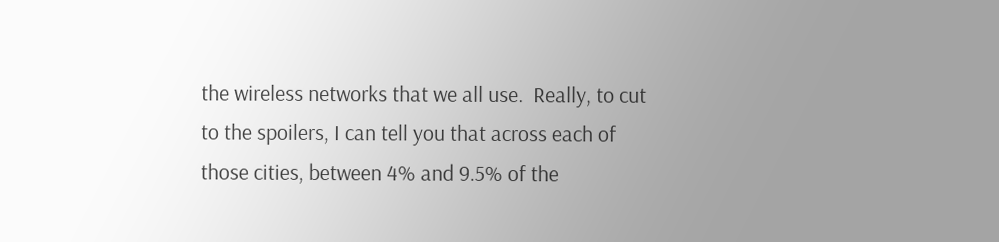the wireless networks that we all use.  Really, to cut to the spoilers, I can tell you that across each of those cities, between 4% and 9.5% of the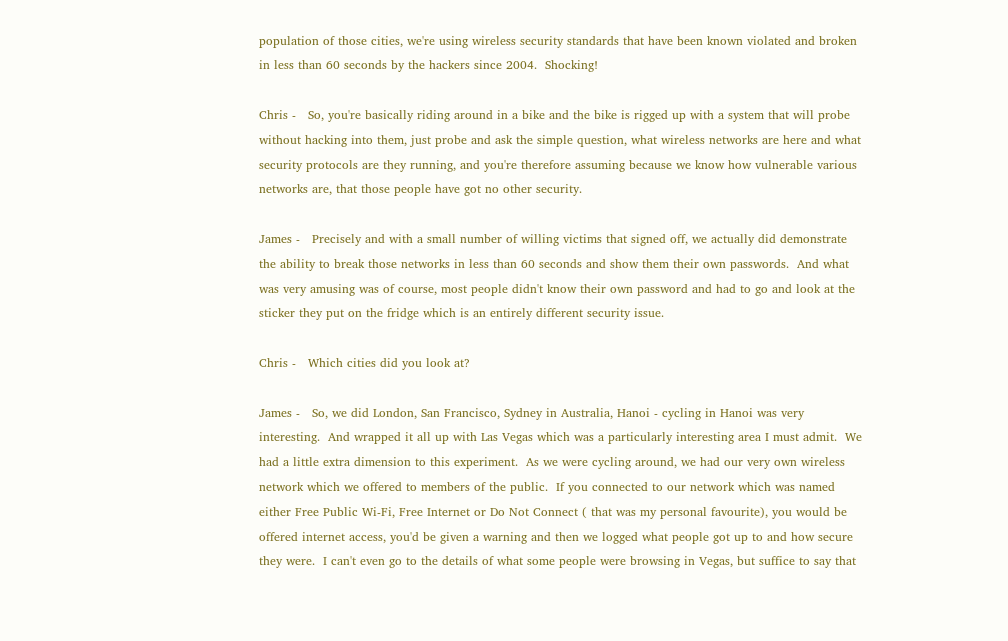population of those cities, we're using wireless security standards that have been known violated and broken in less than 60 seconds by the hackers since 2004.  Shocking!

Chris -   So, you're basically riding around in a bike and the bike is rigged up with a system that will probe without hacking into them, just probe and ask the simple question, what wireless networks are here and what security protocols are they running, and you're therefore assuming because we know how vulnerable various networks are, that those people have got no other security.

James -   Precisely and with a small number of willing victims that signed off, we actually did demonstrate the ability to break those networks in less than 60 seconds and show them their own passwords.  And what was very amusing was of course, most people didn't know their own password and had to go and look at the sticker they put on the fridge which is an entirely different security issue.

Chris -   Which cities did you look at?

James -   So, we did London, San Francisco, Sydney in Australia, Hanoi - cycling in Hanoi was very interesting.  And wrapped it all up with Las Vegas which was a particularly interesting area I must admit.  We had a little extra dimension to this experiment.  As we were cycling around, we had our very own wireless network which we offered to members of the public.  If you connected to our network which was named either Free Public Wi-Fi, Free Internet or Do Not Connect ( that was my personal favourite), you would be offered internet access, you'd be given a warning and then we logged what people got up to and how secure they were.  I can't even go to the details of what some people were browsing in Vegas, but suffice to say that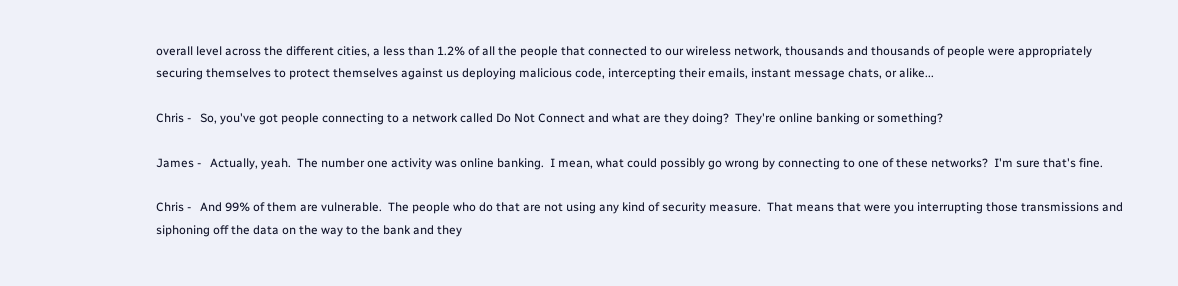overall level across the different cities, a less than 1.2% of all the people that connected to our wireless network, thousands and thousands of people were appropriately securing themselves to protect themselves against us deploying malicious code, intercepting their emails, instant message chats, or alike...

Chris -   So, you've got people connecting to a network called Do Not Connect and what are they doing?  They're online banking or something?

James -   Actually, yeah.  The number one activity was online banking.  I mean, what could possibly go wrong by connecting to one of these networks?  I'm sure that's fine.

Chris -   And 99% of them are vulnerable.  The people who do that are not using any kind of security measure.  That means that were you interrupting those transmissions and siphoning off the data on the way to the bank and they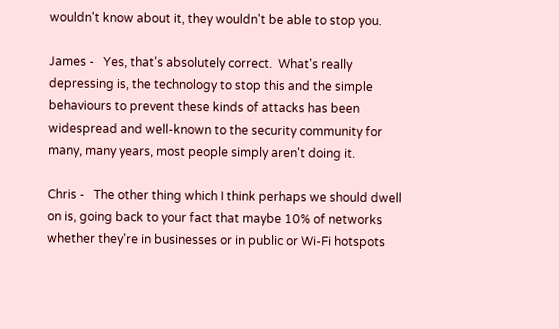wouldn't know about it, they wouldn't be able to stop you.

James -   Yes, that's absolutely correct.  What's really depressing is, the technology to stop this and the simple behaviours to prevent these kinds of attacks has been widespread and well-known to the security community for many, many years, most people simply aren't doing it.

Chris -   The other thing which I think perhaps we should dwell on is, going back to your fact that maybe 10% of networks whether they're in businesses or in public or Wi-Fi hotspots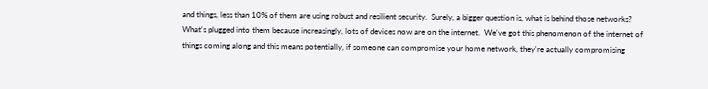and things, less than 10% of them are using robust and resilient security.  Surely, a bigger question is, what is behind those networks?  What's plugged into them because increasingly, lots of devices now are on the internet.  We've got this phenomenon of the internet of things coming along and this means potentially, if someone can compromise your home network, they're actually compromising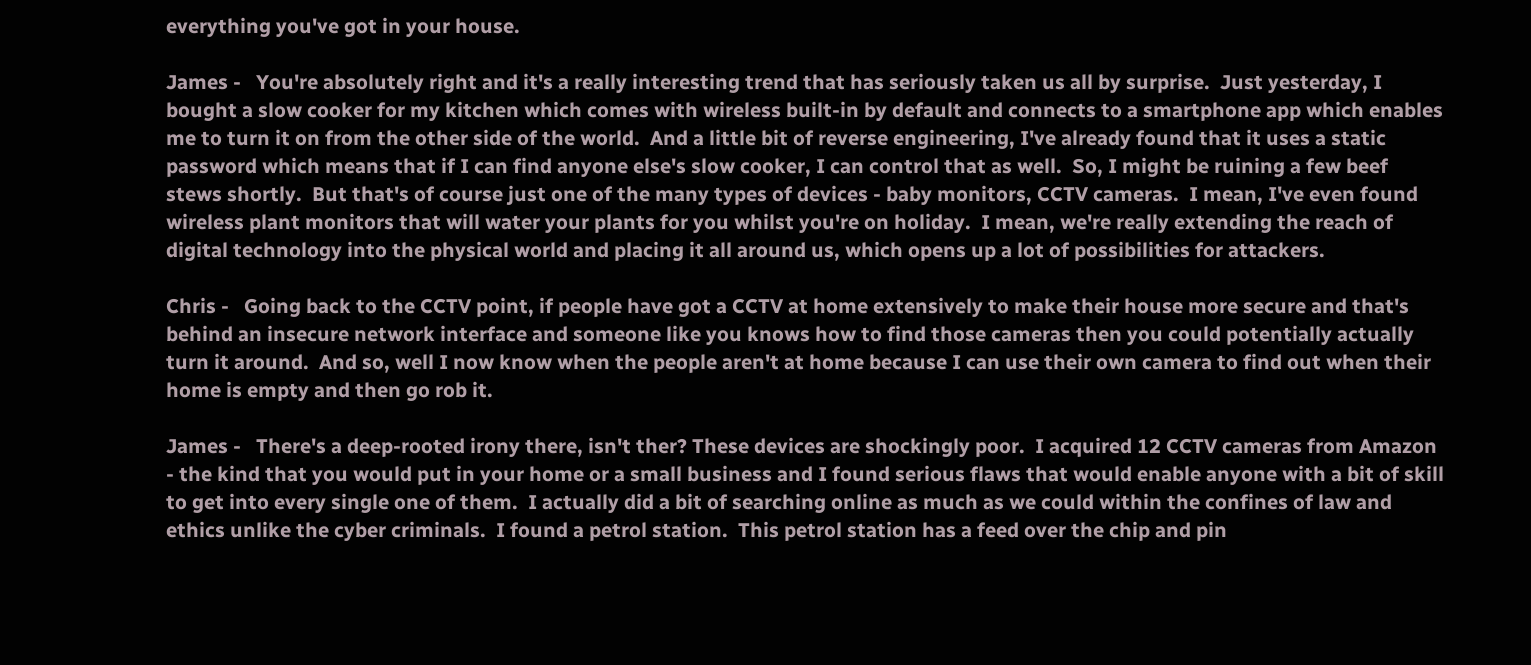everything you've got in your house.

James -   You're absolutely right and it's a really interesting trend that has seriously taken us all by surprise.  Just yesterday, I bought a slow cooker for my kitchen which comes with wireless built-in by default and connects to a smartphone app which enables me to turn it on from the other side of the world.  And a little bit of reverse engineering, I've already found that it uses a static password which means that if I can find anyone else's slow cooker, I can control that as well.  So, I might be ruining a few beef stews shortly.  But that's of course just one of the many types of devices - baby monitors, CCTV cameras.  I mean, I've even found wireless plant monitors that will water your plants for you whilst you're on holiday.  I mean, we're really extending the reach of digital technology into the physical world and placing it all around us, which opens up a lot of possibilities for attackers.

Chris -   Going back to the CCTV point, if people have got a CCTV at home extensively to make their house more secure and that's behind an insecure network interface and someone like you knows how to find those cameras then you could potentially actually turn it around.  And so, well I now know when the people aren't at home because I can use their own camera to find out when their home is empty and then go rob it.

James -   There's a deep-rooted irony there, isn't ther? These devices are shockingly poor.  I acquired 12 CCTV cameras from Amazon - the kind that you would put in your home or a small business and I found serious flaws that would enable anyone with a bit of skill to get into every single one of them.  I actually did a bit of searching online as much as we could within the confines of law and ethics unlike the cyber criminals.  I found a petrol station.  This petrol station has a feed over the chip and pin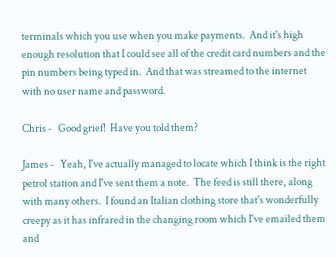terminals which you use when you make payments.  And it's high enough resolution that I could see all of the credit card numbers and the pin numbers being typed in.  And that was streamed to the internet with no user name and password.

Chris -   Good grief!  Have you told them?

James -   Yeah, I've actually managed to locate which I think is the right petrol station and I've sent them a note.  The feed is still there, along with many others.  I found an Italian clothing store that's wonderfully creepy as it has infrared in the changing room which I've emailed them and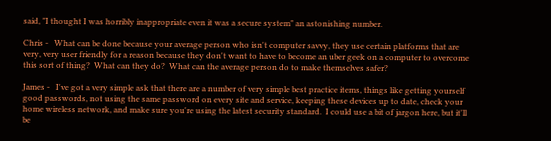said, "I thought I was horribly inappropriate even it was a secure system" an astonishing number.

Chris -   What can be done because your average person who isn't computer savvy, they use certain platforms that are very, very user friendly for a reason because they don't want to have to become an uber geek on a computer to overcome this sort of thing?  What can they do?  What can the average person do to make themselves safer?

James -   I've got a very simple ask that there are a number of very simple best practice items, things like getting yourself good passwords, not using the same password on every site and service, keeping these devices up to date, check your home wireless network, and make sure you're using the latest security standard.  I could use a bit of jargon here, but it'll be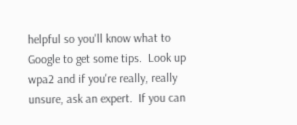helpful so you'll know what to Google to get some tips.  Look up wpa2 and if you're really, really unsure, ask an expert.  If you can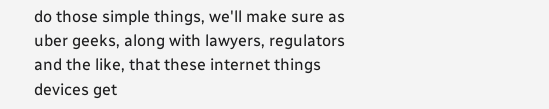do those simple things, we'll make sure as uber geeks, along with lawyers, regulators and the like, that these internet things devices get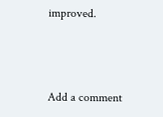improved.



Add a comment